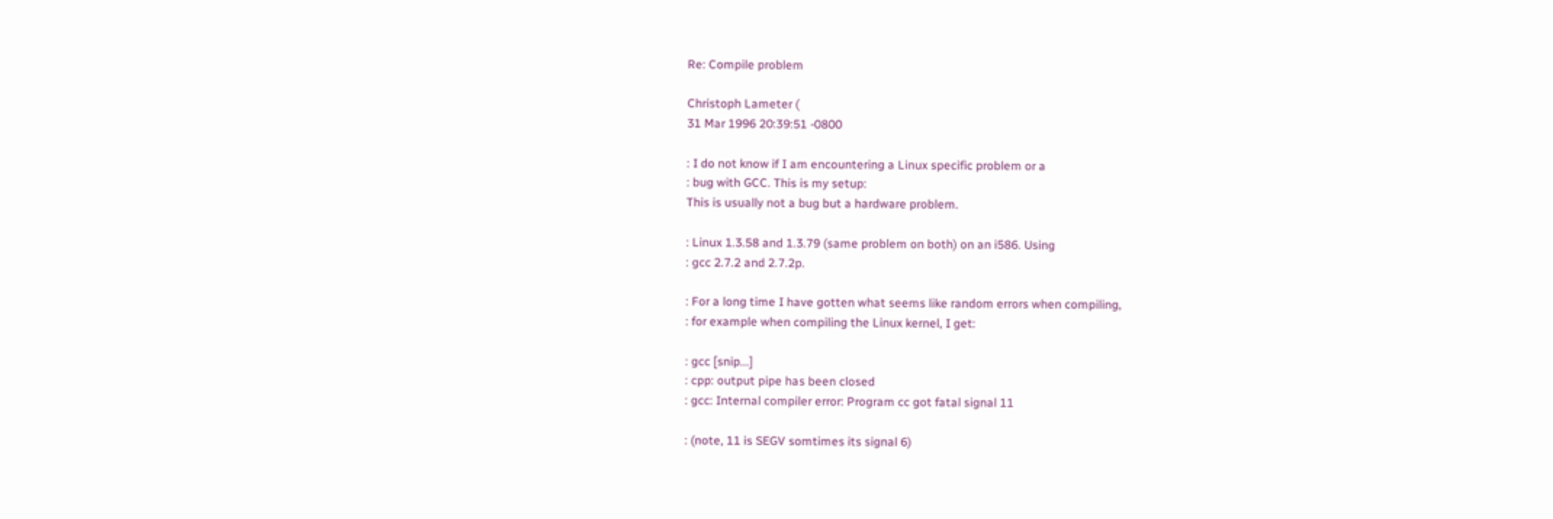Re: Compile problem

Christoph Lameter (
31 Mar 1996 20:39:51 -0800

: I do not know if I am encountering a Linux specific problem or a
: bug with GCC. This is my setup:
This is usually not a bug but a hardware problem.

: Linux 1.3.58 and 1.3.79 (same problem on both) on an i586. Using
: gcc 2.7.2 and 2.7.2p.

: For a long time I have gotten what seems like random errors when compiling,
: for example when compiling the Linux kernel, I get:

: gcc [snip...]
: cpp: output pipe has been closed
: gcc: Internal compiler error: Program cc got fatal signal 11

: (note, 11 is SEGV somtimes its signal 6)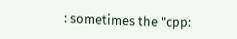: sometimes the "cpp: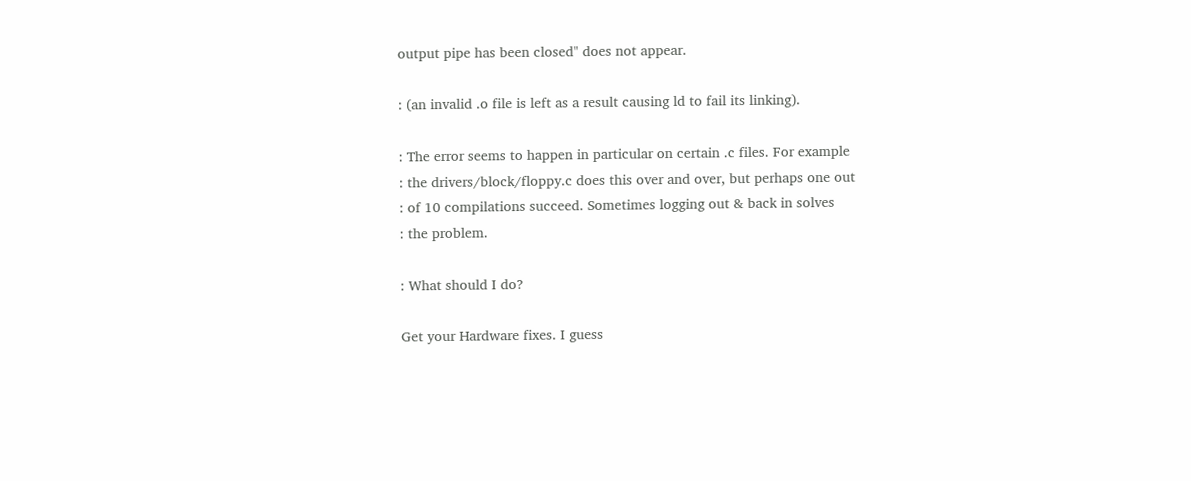output pipe has been closed" does not appear.

: (an invalid .o file is left as a result causing ld to fail its linking).

: The error seems to happen in particular on certain .c files. For example
: the drivers/block/floppy.c does this over and over, but perhaps one out
: of 10 compilations succeed. Sometimes logging out & back in solves
: the problem.

: What should I do?

Get your Hardware fixes. I guess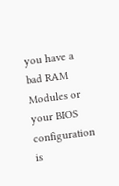you have a bad RAM Modules or your BIOS configuration is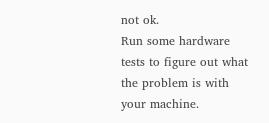not ok.
Run some hardware tests to figure out what the problem is with your machine.